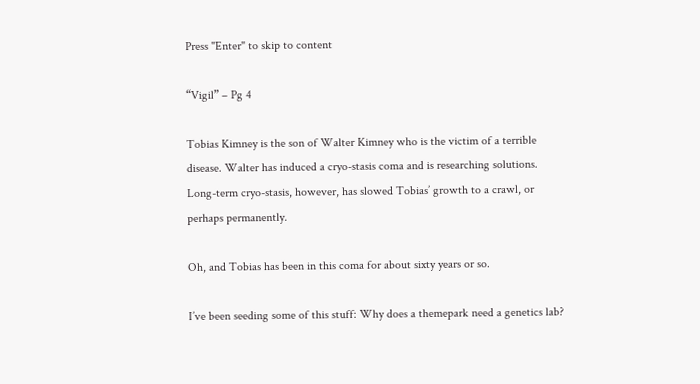Press "Enter" to skip to content

“Vigil” – Pg 4

Tobias Kimney is the son of Walter Kimney who is the victim of a terrible disease. Walter has induced a cryo-stasis coma and is researching solutions. Long-term cryo-stasis, however, has slowed Tobias’ growth to a crawl, or perhaps permanently.

Oh, and Tobias has been in this coma for about sixty years or so.

I’ve been seeding some of this stuff: Why does a themepark need a genetics lab?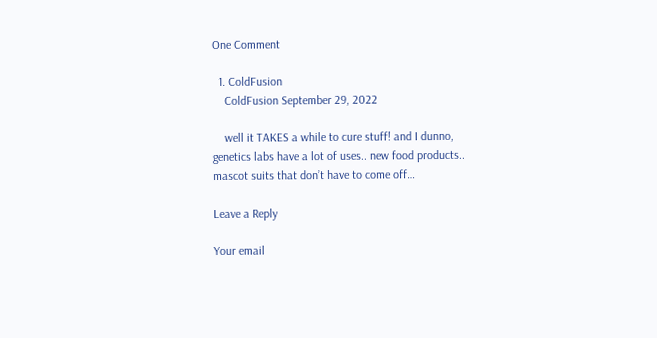One Comment

  1. ColdFusion
    ColdFusion September 29, 2022

    well it TAKES a while to cure stuff! and I dunno, genetics labs have a lot of uses.. new food products.. mascot suits that don’t have to come off…

Leave a Reply

Your email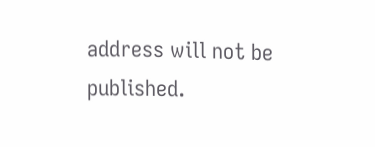address will not be published.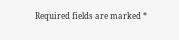Required fields are marked *